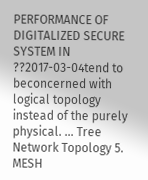PERFORMANCE OF DIGITALIZED SECURE SYSTEM IN ??2017-03-04tend to beconcerned with logical topology instead of the purely physical. ... Tree Network Topology 5. MESH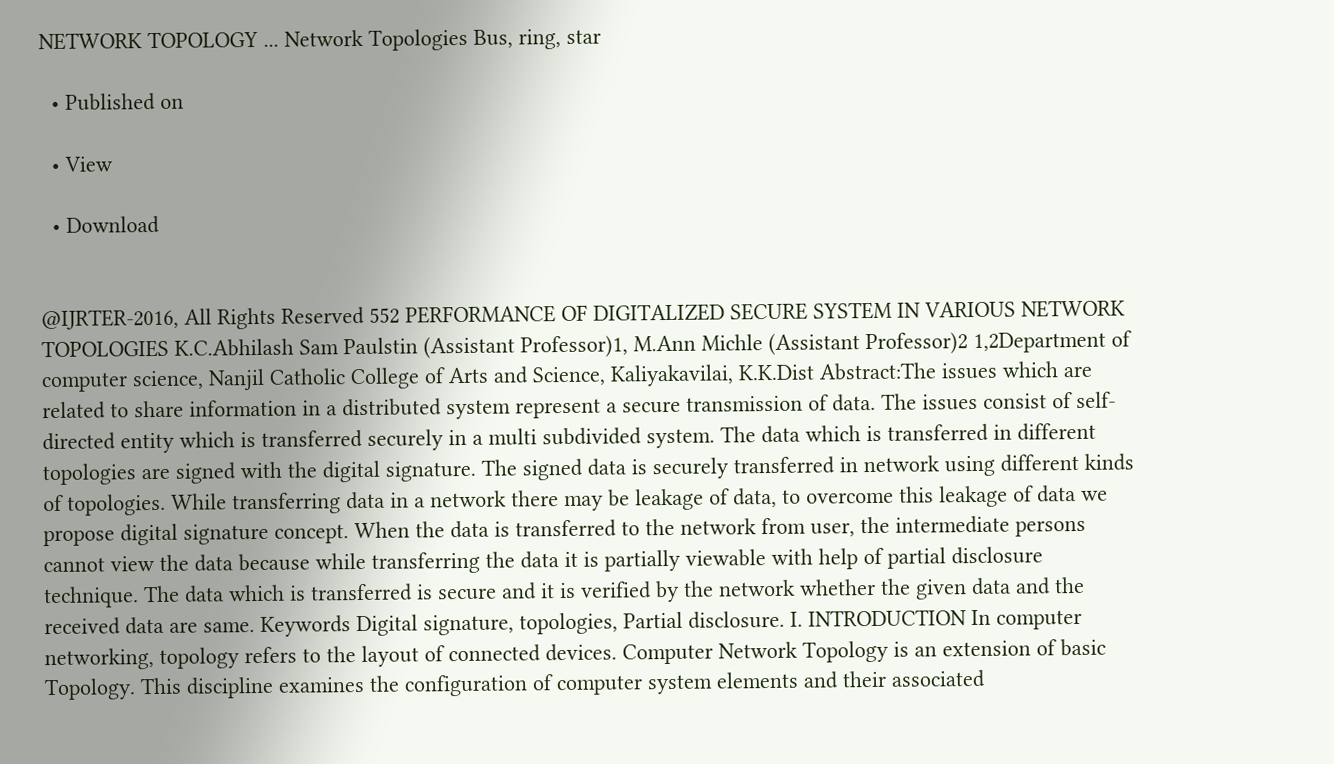NETWORK TOPOLOGY ... Network Topologies Bus, ring, star

  • Published on

  • View

  • Download


@IJRTER-2016, All Rights Reserved 552 PERFORMANCE OF DIGITALIZED SECURE SYSTEM IN VARIOUS NETWORK TOPOLOGIES K.C.Abhilash Sam Paulstin (Assistant Professor)1, M.Ann Michle (Assistant Professor)2 1,2Department of computer science, Nanjil Catholic College of Arts and Science, Kaliyakavilai, K.K.Dist Abstract:The issues which are related to share information in a distributed system represent a secure transmission of data. The issues consist of self-directed entity which is transferred securely in a multi subdivided system. The data which is transferred in different topologies are signed with the digital signature. The signed data is securely transferred in network using different kinds of topologies. While transferring data in a network there may be leakage of data, to overcome this leakage of data we propose digital signature concept. When the data is transferred to the network from user, the intermediate persons cannot view the data because while transferring the data it is partially viewable with help of partial disclosure technique. The data which is transferred is secure and it is verified by the network whether the given data and the received data are same. Keywords Digital signature, topologies, Partial disclosure. I. INTRODUCTION In computer networking, topology refers to the layout of connected devices. Computer Network Topology is an extension of basic Topology. This discipline examines the configuration of computer system elements and their associated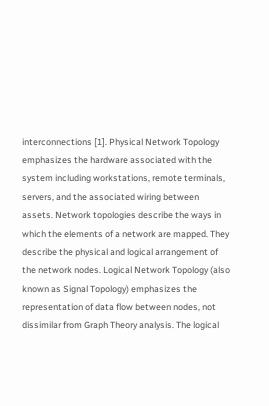interconnections [1]. Physical Network Topology emphasizes the hardware associated with the system including workstations, remote terminals, servers, and the associated wiring between assets. Network topologies describe the ways in which the elements of a network are mapped. They describe the physical and logical arrangement of the network nodes. Logical Network Topology (also known as Signal Topology) emphasizes the representation of data flow between nodes, not dissimilar from Graph Theory analysis. The logical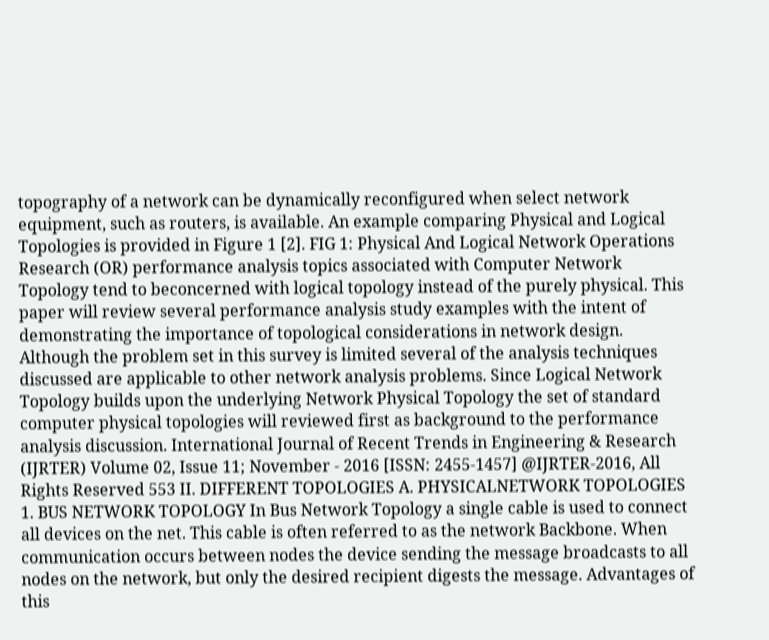topography of a network can be dynamically reconfigured when select network equipment, such as routers, is available. An example comparing Physical and Logical Topologies is provided in Figure 1 [2]. FIG 1: Physical And Logical Network Operations Research (OR) performance analysis topics associated with Computer Network Topology tend to beconcerned with logical topology instead of the purely physical. This paper will review several performance analysis study examples with the intent of demonstrating the importance of topological considerations in network design. Although the problem set in this survey is limited several of the analysis techniques discussed are applicable to other network analysis problems. Since Logical Network Topology builds upon the underlying Network Physical Topology the set of standard computer physical topologies will reviewed first as background to the performance analysis discussion. International Journal of Recent Trends in Engineering & Research (IJRTER) Volume 02, Issue 11; November - 2016 [ISSN: 2455-1457] @IJRTER-2016, All Rights Reserved 553 II. DIFFERENT TOPOLOGIES A. PHYSICALNETWORK TOPOLOGIES 1. BUS NETWORK TOPOLOGY In Bus Network Topology a single cable is used to connect all devices on the net. This cable is often referred to as the network Backbone. When communication occurs between nodes the device sending the message broadcasts to all nodes on the network, but only the desired recipient digests the message. Advantages of this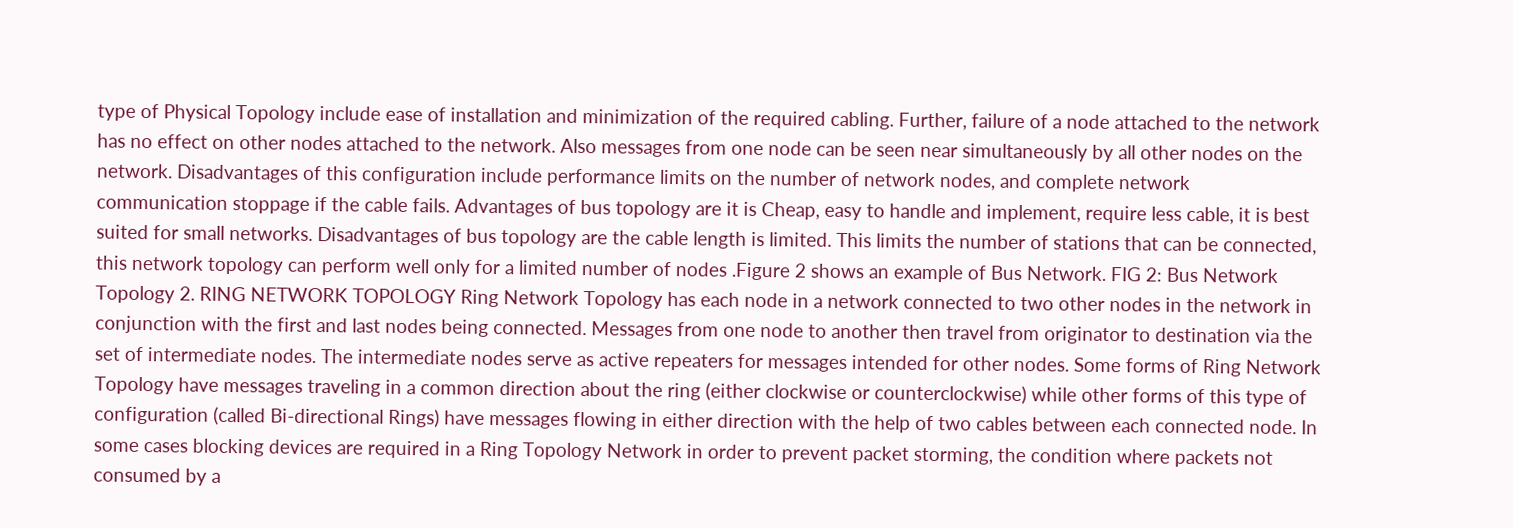type of Physical Topology include ease of installation and minimization of the required cabling. Further, failure of a node attached to the network has no effect on other nodes attached to the network. Also messages from one node can be seen near simultaneously by all other nodes on the network. Disadvantages of this configuration include performance limits on the number of network nodes, and complete network communication stoppage if the cable fails. Advantages of bus topology are it is Cheap, easy to handle and implement, require less cable, it is best suited for small networks. Disadvantages of bus topology are the cable length is limited. This limits the number of stations that can be connected, this network topology can perform well only for a limited number of nodes .Figure 2 shows an example of Bus Network. FIG 2: Bus Network Topology 2. RING NETWORK TOPOLOGY Ring Network Topology has each node in a network connected to two other nodes in the network in conjunction with the first and last nodes being connected. Messages from one node to another then travel from originator to destination via the set of intermediate nodes. The intermediate nodes serve as active repeaters for messages intended for other nodes. Some forms of Ring Network Topology have messages traveling in a common direction about the ring (either clockwise or counterclockwise) while other forms of this type of configuration (called Bi-directional Rings) have messages flowing in either direction with the help of two cables between each connected node. In some cases blocking devices are required in a Ring Topology Network in order to prevent packet storming, the condition where packets not consumed by a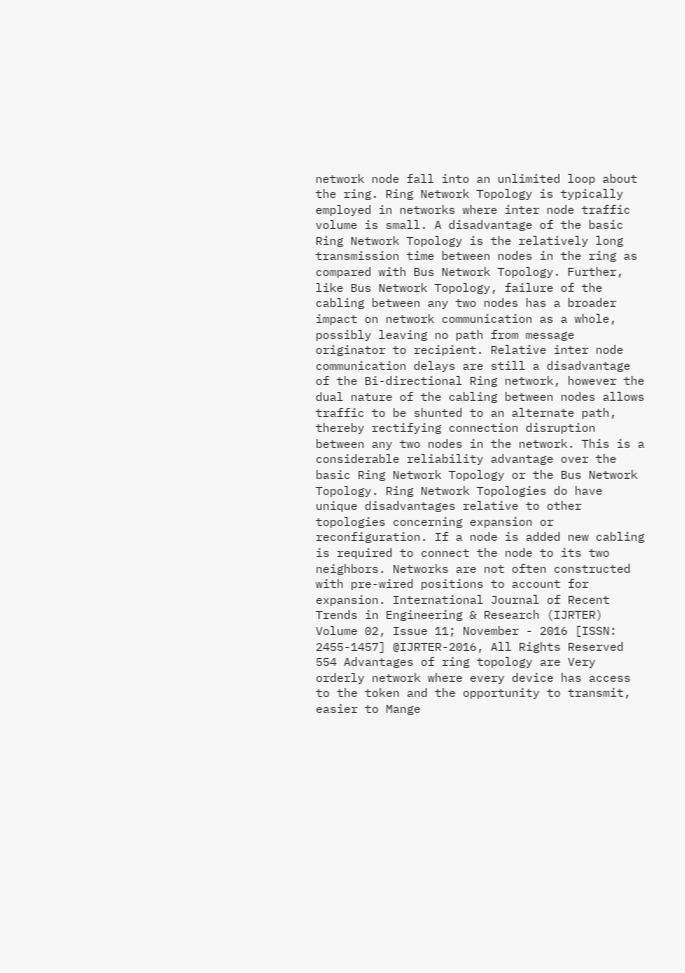network node fall into an unlimited loop about the ring. Ring Network Topology is typically employed in networks where inter node traffic volume is small. A disadvantage of the basic Ring Network Topology is the relatively long transmission time between nodes in the ring as compared with Bus Network Topology. Further, like Bus Network Topology, failure of the cabling between any two nodes has a broader impact on network communication as a whole, possibly leaving no path from message originator to recipient. Relative inter node communication delays are still a disadvantage of the Bi-directional Ring network, however the dual nature of the cabling between nodes allows traffic to be shunted to an alternate path, thereby rectifying connection disruption between any two nodes in the network. This is a considerable reliability advantage over the basic Ring Network Topology or the Bus Network Topology. Ring Network Topologies do have unique disadvantages relative to other topologies concerning expansion or reconfiguration. If a node is added new cabling is required to connect the node to its two neighbors. Networks are not often constructed with pre-wired positions to account for expansion. International Journal of Recent Trends in Engineering & Research (IJRTER) Volume 02, Issue 11; November - 2016 [ISSN: 2455-1457] @IJRTER-2016, All Rights Reserved 554 Advantages of ring topology are Very orderly network where every device has access to the token and the opportunity to transmit, easier to Mange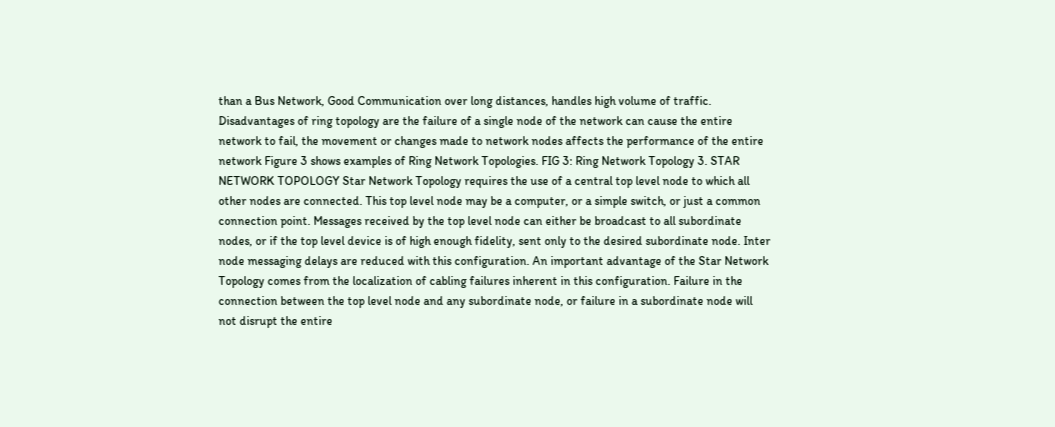than a Bus Network, Good Communication over long distances, handles high volume of traffic. Disadvantages of ring topology are the failure of a single node of the network can cause the entire network to fail, the movement or changes made to network nodes affects the performance of the entire network Figure 3 shows examples of Ring Network Topologies. FIG 3: Ring Network Topology 3. STAR NETWORK TOPOLOGY Star Network Topology requires the use of a central top level node to which all other nodes are connected. This top level node may be a computer, or a simple switch, or just a common connection point. Messages received by the top level node can either be broadcast to all subordinate nodes, or if the top level device is of high enough fidelity, sent only to the desired subordinate node. Inter node messaging delays are reduced with this configuration. An important advantage of the Star Network Topology comes from the localization of cabling failures inherent in this configuration. Failure in the connection between the top level node and any subordinate node, or failure in a subordinate node will not disrupt the entire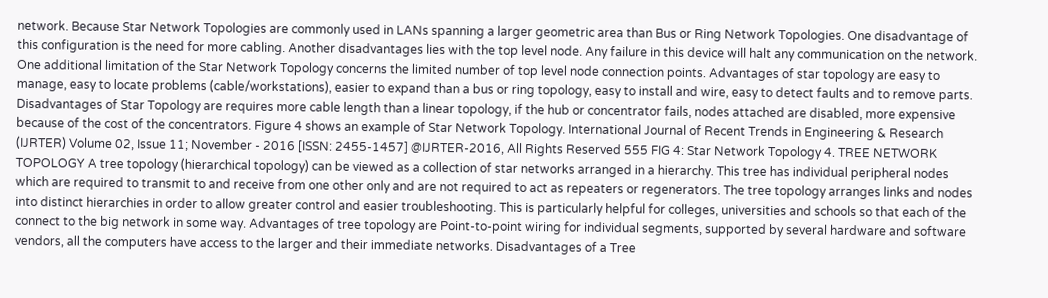network. Because Star Network Topologies are commonly used in LANs spanning a larger geometric area than Bus or Ring Network Topologies. One disadvantage of this configuration is the need for more cabling. Another disadvantages lies with the top level node. Any failure in this device will halt any communication on the network. One additional limitation of the Star Network Topology concerns the limited number of top level node connection points. Advantages of star topology are easy to manage, easy to locate problems (cable/workstations), easier to expand than a bus or ring topology, easy to install and wire, easy to detect faults and to remove parts. Disadvantages of Star Topology are requires more cable length than a linear topology, if the hub or concentrator fails, nodes attached are disabled, more expensive because of the cost of the concentrators. Figure 4 shows an example of Star Network Topology. International Journal of Recent Trends in Engineering & Research (IJRTER) Volume 02, Issue 11; November - 2016 [ISSN: 2455-1457] @IJRTER-2016, All Rights Reserved 555 FIG 4: Star Network Topology 4. TREE NETWORK TOPOLOGY A tree topology (hierarchical topology) can be viewed as a collection of star networks arranged in a hierarchy. This tree has individual peripheral nodes which are required to transmit to and receive from one other only and are not required to act as repeaters or regenerators. The tree topology arranges links and nodes into distinct hierarchies in order to allow greater control and easier troubleshooting. This is particularly helpful for colleges, universities and schools so that each of the connect to the big network in some way. Advantages of tree topology are Point-to-point wiring for individual segments, supported by several hardware and software vendors, all the computers have access to the larger and their immediate networks. Disadvantages of a Tree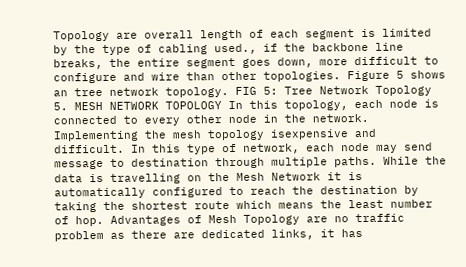Topology are overall length of each segment is limited by the type of cabling used., if the backbone line breaks, the entire segment goes down, more difficult to configure and wire than other topologies. Figure 5 shows an tree network topology. FIG 5: Tree Network Topology 5. MESH NETWORK TOPOLOGY In this topology, each node is connected to every other node in the network. Implementing the mesh topology isexpensive and difficult. In this type of network, each node may send message to destination through multiple paths. While the data is travelling on the Mesh Network it is automatically configured to reach the destination by taking the shortest route which means the least number of hop. Advantages of Mesh Topology are no traffic problem as there are dedicated links, it has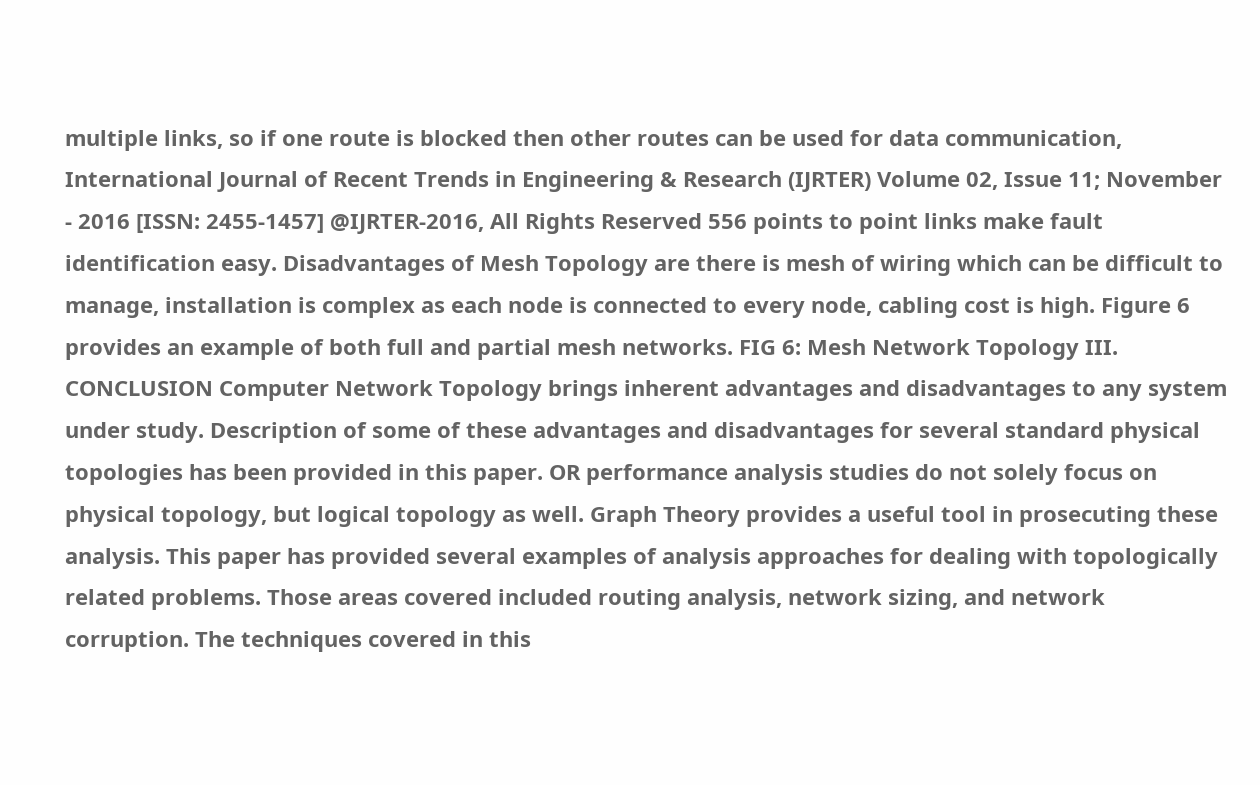multiple links, so if one route is blocked then other routes can be used for data communication, International Journal of Recent Trends in Engineering & Research (IJRTER) Volume 02, Issue 11; November - 2016 [ISSN: 2455-1457] @IJRTER-2016, All Rights Reserved 556 points to point links make fault identification easy. Disadvantages of Mesh Topology are there is mesh of wiring which can be difficult to manage, installation is complex as each node is connected to every node, cabling cost is high. Figure 6 provides an example of both full and partial mesh networks. FIG 6: Mesh Network Topology III. CONCLUSION Computer Network Topology brings inherent advantages and disadvantages to any system under study. Description of some of these advantages and disadvantages for several standard physical topologies has been provided in this paper. OR performance analysis studies do not solely focus on physical topology, but logical topology as well. Graph Theory provides a useful tool in prosecuting these analysis. This paper has provided several examples of analysis approaches for dealing with topologically related problems. Those areas covered included routing analysis, network sizing, and network corruption. The techniques covered in this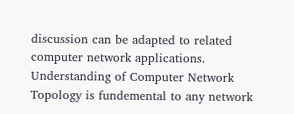discussion can be adapted to related computer network applications. Understanding of Computer Network Topology is fundemental to any network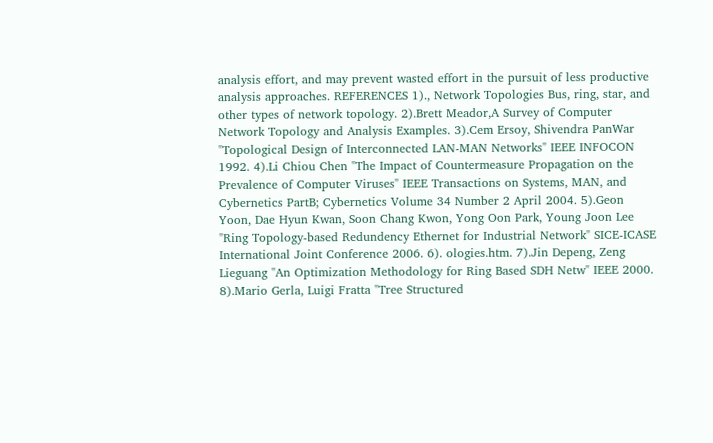analysis effort, and may prevent wasted effort in the pursuit of less productive analysis approaches. REFERENCES 1)., Network Topologies Bus, ring, star, and other types of network topology. 2).Brett Meador,A Survey of Computer Network Topology and Analysis Examples. 3).Cem Ersoy, Shivendra PanWar "Topological Design of Interconnected LAN-MAN Networks" IEEE INFOCON 1992. 4).Li Chiou Chen "The Impact of Countermeasure Propagation on the Prevalence of Computer Viruses" IEEE Transactions on Systems, MAN, and Cybernetics PartB; Cybernetics Volume 34 Number 2 April 2004. 5).Geon Yoon, Dae Hyun Kwan, Soon Chang Kwon, Yong Oon Park, Young Joon Lee "Ring Topology-based Redundency Ethernet for Industrial Network" SICE-ICASE International Joint Conference 2006. 6). ologies.htm. 7).Jin Depeng, Zeng Lieguang "An Optimization Methodology for Ring Based SDH Netw" IEEE 2000. 8).Mario Gerla, Luigi Fratta "Tree Structured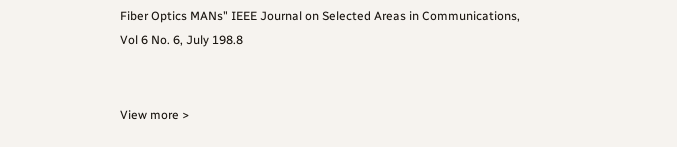Fiber Optics MANs" IEEE Journal on Selected Areas in Communications, Vol 6 No. 6, July 198.8


View more >